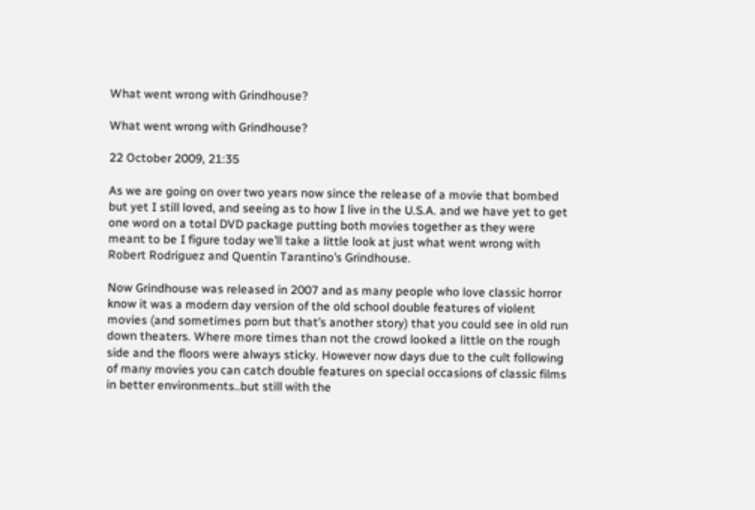What went wrong with Grindhouse?

What went wrong with Grindhouse?

22 October 2009, 21:35

As we are going on over two years now since the release of a movie that bombed but yet I still loved, and seeing as to how I live in the U.S.A. and we have yet to get one word on a total DVD package putting both movies together as they were meant to be I figure today we’ll take a little look at just what went wrong with Robert Rodriguez and Quentin Tarantino’s Grindhouse.

Now Grindhouse was released in 2007 and as many people who love classic horror know it was a modern day version of the old school double features of violent movies (and sometimes porn but that’s another story) that you could see in old run down theaters. Where more times than not the crowd looked a little on the rough side and the floors were always sticky. However now days due to the cult following of many movies you can catch double features on special occasions of classic films in better environments..but still with the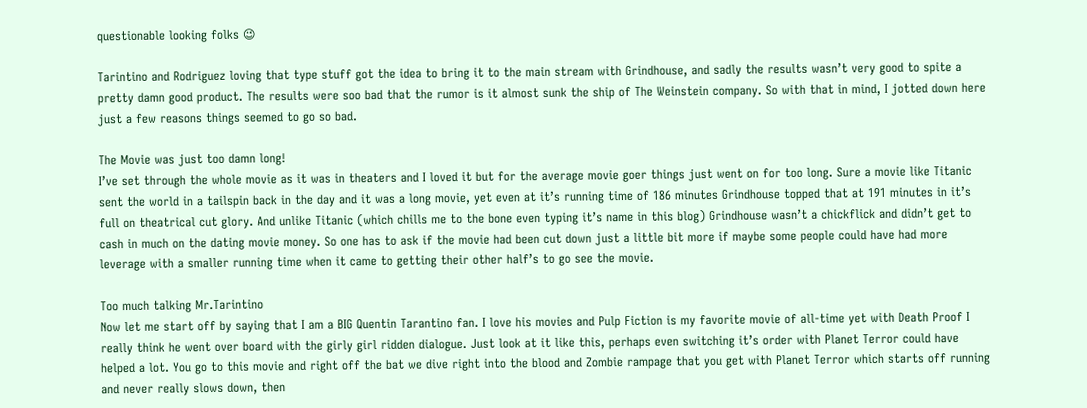questionable looking folks 😉

Tarintino and Rodriguez loving that type stuff got the idea to bring it to the main stream with Grindhouse, and sadly the results wasn’t very good to spite a pretty damn good product. The results were soo bad that the rumor is it almost sunk the ship of The Weinstein company. So with that in mind, I jotted down here just a few reasons things seemed to go so bad.

The Movie was just too damn long!
I’ve set through the whole movie as it was in theaters and I loved it but for the average movie goer things just went on for too long. Sure a movie like Titanic sent the world in a tailspin back in the day and it was a long movie, yet even at it’s running time of 186 minutes Grindhouse topped that at 191 minutes in it’s full on theatrical cut glory. And unlike Titanic (which chills me to the bone even typing it’s name in this blog) Grindhouse wasn’t a chickflick and didn’t get to cash in much on the dating movie money. So one has to ask if the movie had been cut down just a little bit more if maybe some people could have had more leverage with a smaller running time when it came to getting their other half’s to go see the movie.

Too much talking Mr.Tarintino
Now let me start off by saying that I am a BIG Quentin Tarantino fan. I love his movies and Pulp Fiction is my favorite movie of all-time yet with Death Proof I really think he went over board with the girly girl ridden dialogue. Just look at it like this, perhaps even switching it’s order with Planet Terror could have helped a lot. You go to this movie and right off the bat we dive right into the blood and Zombie rampage that you get with Planet Terror which starts off running and never really slows down, then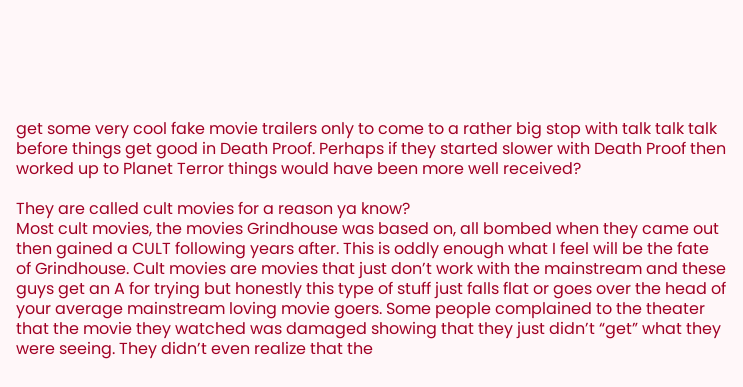get some very cool fake movie trailers only to come to a rather big stop with talk talk talk before things get good in Death Proof. Perhaps if they started slower with Death Proof then worked up to Planet Terror things would have been more well received?

They are called cult movies for a reason ya know?
Most cult movies, the movies Grindhouse was based on, all bombed when they came out then gained a CULT following years after. This is oddly enough what I feel will be the fate of Grindhouse. Cult movies are movies that just don’t work with the mainstream and these guys get an A for trying but honestly this type of stuff just falls flat or goes over the head of your average mainstream loving movie goers. Some people complained to the theater that the movie they watched was damaged showing that they just didn’t “get” what they were seeing. They didn’t even realize that the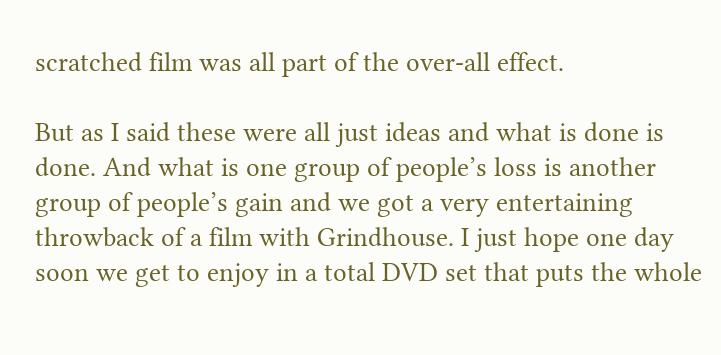scratched film was all part of the over-all effect.

But as I said these were all just ideas and what is done is done. And what is one group of people’s loss is another group of people’s gain and we got a very entertaining throwback of a film with Grindhouse. I just hope one day soon we get to enjoy in a total DVD set that puts the whole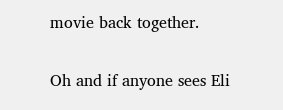movie back together.

Oh and if anyone sees Eli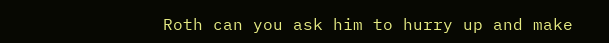Roth can you ask him to hurry up and make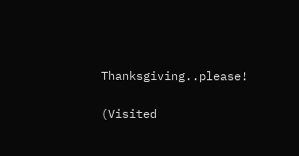Thanksgiving..please!

(Visited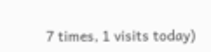7 times, 1 visits today)